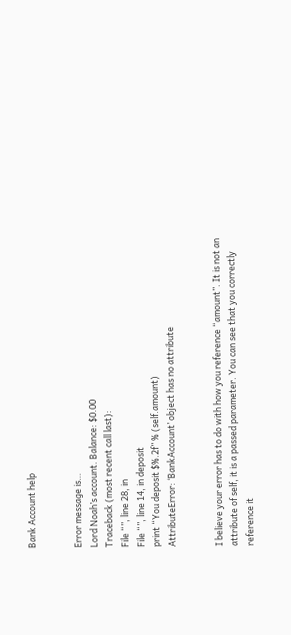Bank Account help


Error message is…
Lord Noah’s account. Balance: $0.00
Traceback (most recent call last):
File “”, line 28, in
File “”, line 14, in deposit
print “You deposit $%.2f” % (self.amount)
AttributeError: ‘BankAccount’ object has no attribute


I believe your error has to do with how you reference “amount”. It is not an attribute of self, it is a passed parameter. You can see that you correctly reference it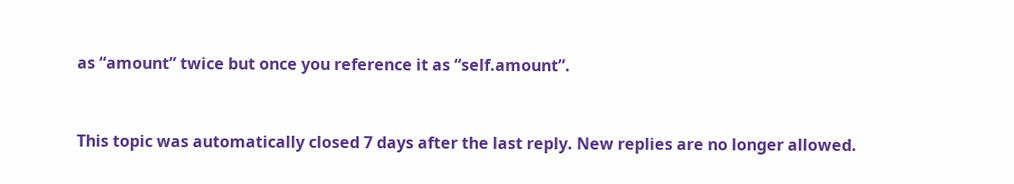as “amount” twice but once you reference it as “self.amount”.



This topic was automatically closed 7 days after the last reply. New replies are no longer allowed.